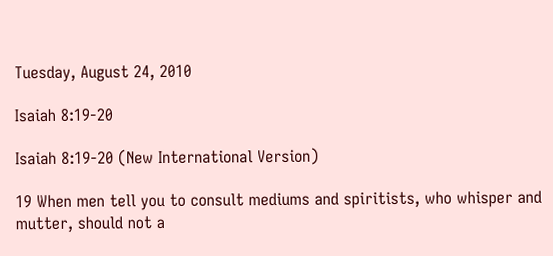Tuesday, August 24, 2010

Isaiah 8:19-20

Isaiah 8:19-20 (New International Version)

19 When men tell you to consult mediums and spiritists, who whisper and mutter, should not a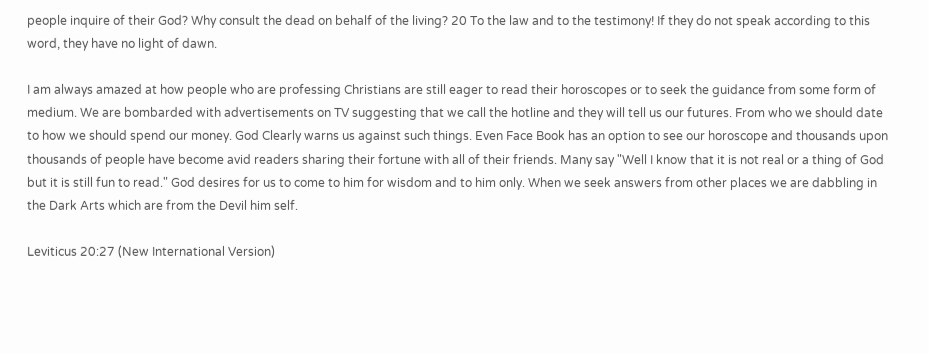people inquire of their God? Why consult the dead on behalf of the living? 20 To the law and to the testimony! If they do not speak according to this word, they have no light of dawn.

I am always amazed at how people who are professing Christians are still eager to read their horoscopes or to seek the guidance from some form of medium. We are bombarded with advertisements on TV suggesting that we call the hotline and they will tell us our futures. From who we should date to how we should spend our money. God Clearly warns us against such things. Even Face Book has an option to see our horoscope and thousands upon thousands of people have become avid readers sharing their fortune with all of their friends. Many say "Well I know that it is not real or a thing of God but it is still fun to read." God desires for us to come to him for wisdom and to him only. When we seek answers from other places we are dabbling in the Dark Arts which are from the Devil him self.

Leviticus 20:27 (New International Version)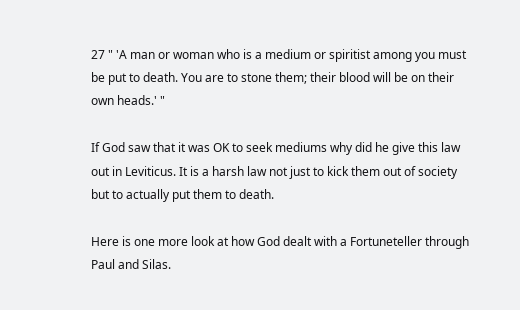27 " 'A man or woman who is a medium or spiritist among you must be put to death. You are to stone them; their blood will be on their own heads.' "

If God saw that it was OK to seek mediums why did he give this law out in Leviticus. It is a harsh law not just to kick them out of society but to actually put them to death.

Here is one more look at how God dealt with a Fortuneteller through Paul and Silas.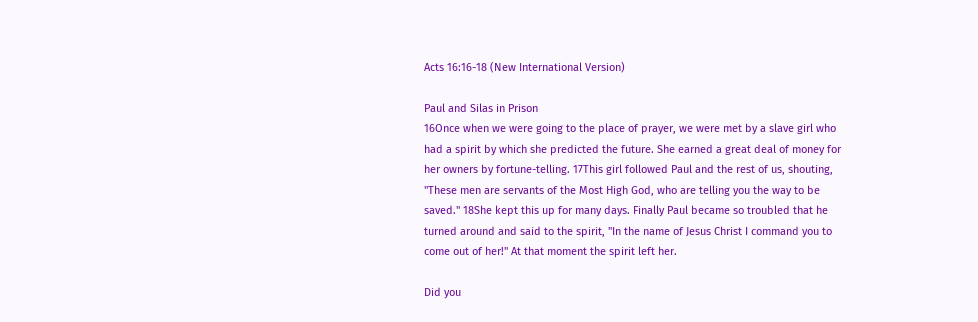Acts 16:16-18 (New International Version)

Paul and Silas in Prison
16Once when we were going to the place of prayer, we were met by a slave girl who had a spirit by which she predicted the future. She earned a great deal of money for her owners by fortune-telling. 17This girl followed Paul and the rest of us, shouting, "These men are servants of the Most High God, who are telling you the way to be saved." 18She kept this up for many days. Finally Paul became so troubled that he turned around and said to the spirit, "In the name of Jesus Christ I command you to come out of her!" At that moment the spirit left her.

Did you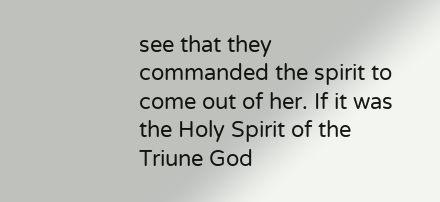see that they commanded the spirit to come out of her. If it was the Holy Spirit of the Triune God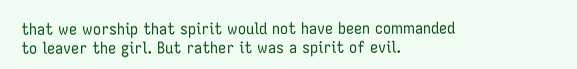that we worship that spirit would not have been commanded to leaver the girl. But rather it was a spirit of evil.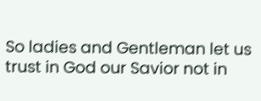So ladies and Gentleman let us trust in God our Savior not in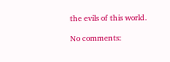the evils of this world.

No comments: